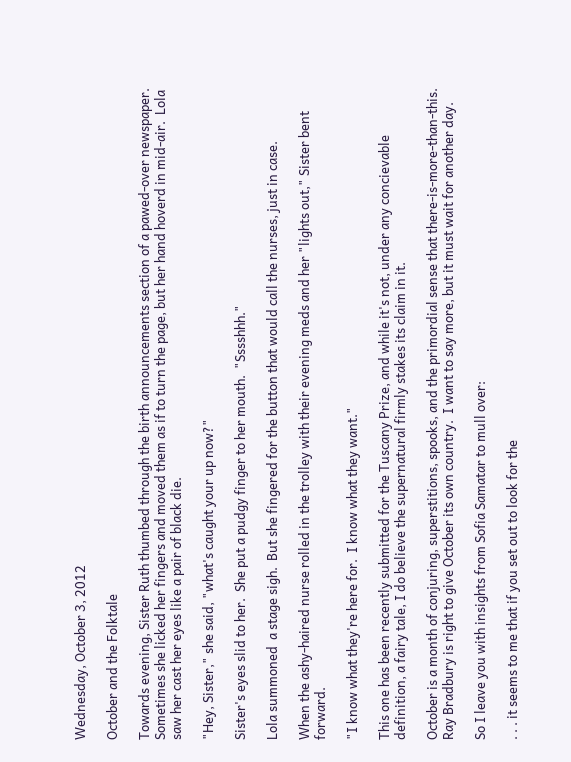Wednesday, October 3, 2012

October and the Folktale

Towards evening, Sister Ruth thumbed through the birth announcements section of a pawed-over newspaper.  Sometimes she licked her fingers and moved them as if to turn the page, but her hand hoverd in mid-air.  Lola saw her cast her eyes like a pair of black die.

"Hey, Sister," she said, "what's caught your up now?"

Sister's eyes slid to her.  She put a pudgy finger to her mouth.  "Sssshhh."

Lola summoned  a stage sigh.  But she fingered for the button that would call the nurses, just in case.

When the ashy-haired nurse rolled in the trolley with their evening meds and her "lights out," Sister bent forward.

"I know what they're here for.  I know what they want."

This one has been recently submitted for the Tuscany Prize, and while it's not, under any concievable definition, a fairy tale, I do believe the supernatural firmly stakes its claim in it.

October is a month of conjuring, superstitions, spooks, and the primordial sense that there-is-more-than-this.  Ray Bradbury is right to give October its own country.  I want to say more, but it must wait for another day.

So I leave you with insights from Sofia Samatar to mull over:

. . . it seems to me that if you set out to look for the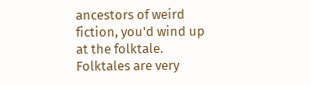ancestors of weird fiction, you'd wind up at the folktale.  Folktales are very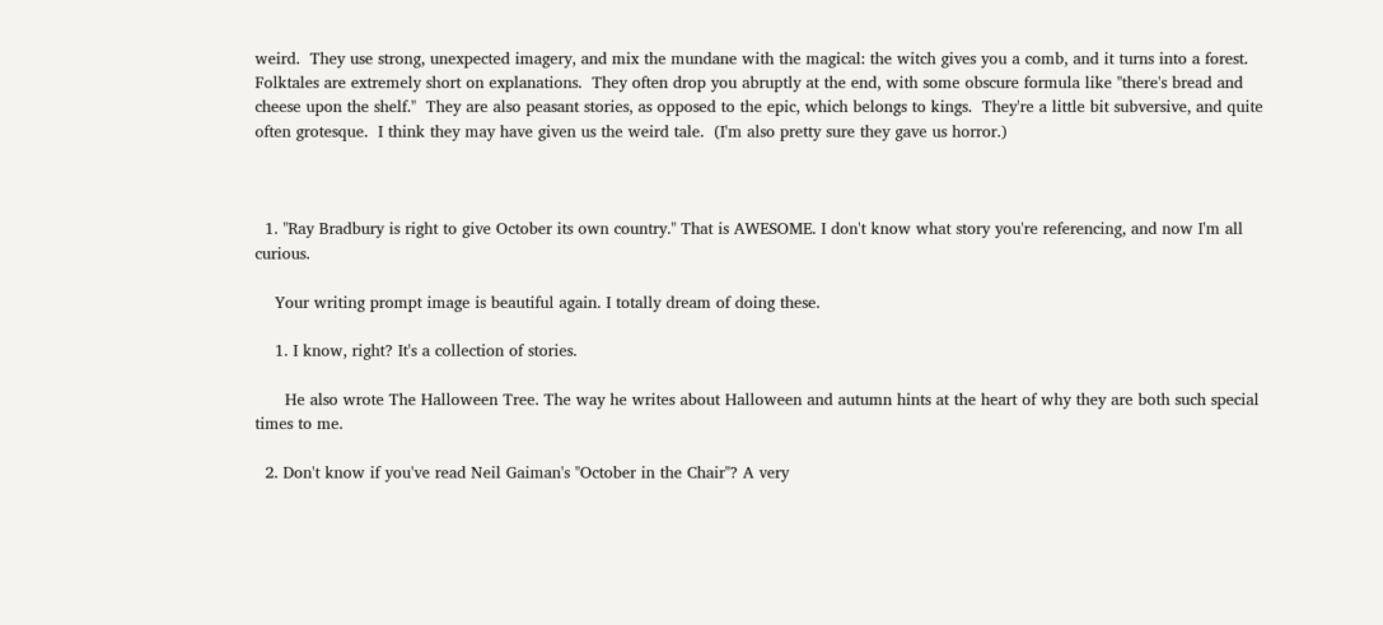weird.  They use strong, unexpected imagery, and mix the mundane with the magical: the witch gives you a comb, and it turns into a forest.  Folktales are extremely short on explanations.  They often drop you abruptly at the end, with some obscure formula like "there's bread and cheese upon the shelf."  They are also peasant stories, as opposed to the epic, which belongs to kings.  They're a little bit subversive, and quite often grotesque.  I think they may have given us the weird tale.  (I'm also pretty sure they gave us horror.)



  1. "Ray Bradbury is right to give October its own country." That is AWESOME. I don't know what story you're referencing, and now I'm all curious.

    Your writing prompt image is beautiful again. I totally dream of doing these.

    1. I know, right? It's a collection of stories.

      He also wrote The Halloween Tree. The way he writes about Halloween and autumn hints at the heart of why they are both such special times to me.

  2. Don't know if you've read Neil Gaiman's "October in the Chair"? A very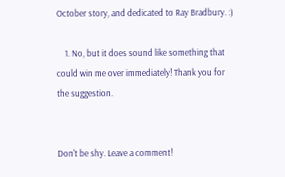October story, and dedicated to Ray Bradbury. :)

    1. No, but it does sound like something that could win me over immediately! Thank you for the suggestion.


Don't be shy. Leave a comment!